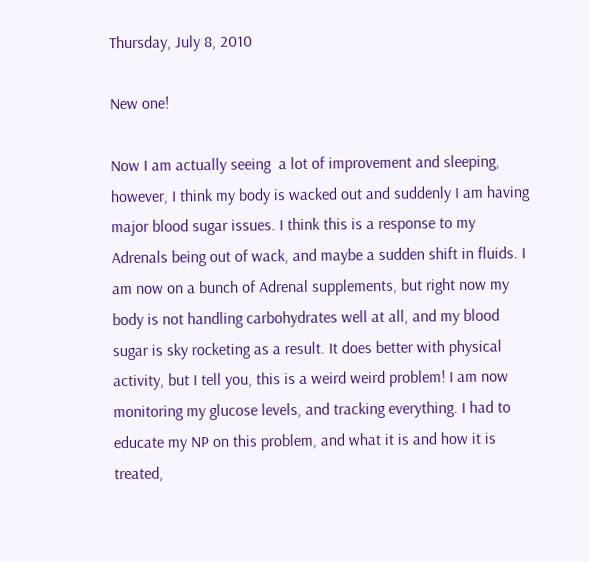Thursday, July 8, 2010

New one!

Now I am actually seeing  a lot of improvement and sleeping, however, I think my body is wacked out and suddenly I am having major blood sugar issues. I think this is a response to my Adrenals being out of wack, and maybe a sudden shift in fluids. I am now on a bunch of Adrenal supplements, but right now my body is not handling carbohydrates well at all, and my blood sugar is sky rocketing as a result. It does better with physical activity, but I tell you, this is a weird weird problem! I am now monitoring my glucose levels, and tracking everything. I had to educate my NP on this problem, and what it is and how it is treated,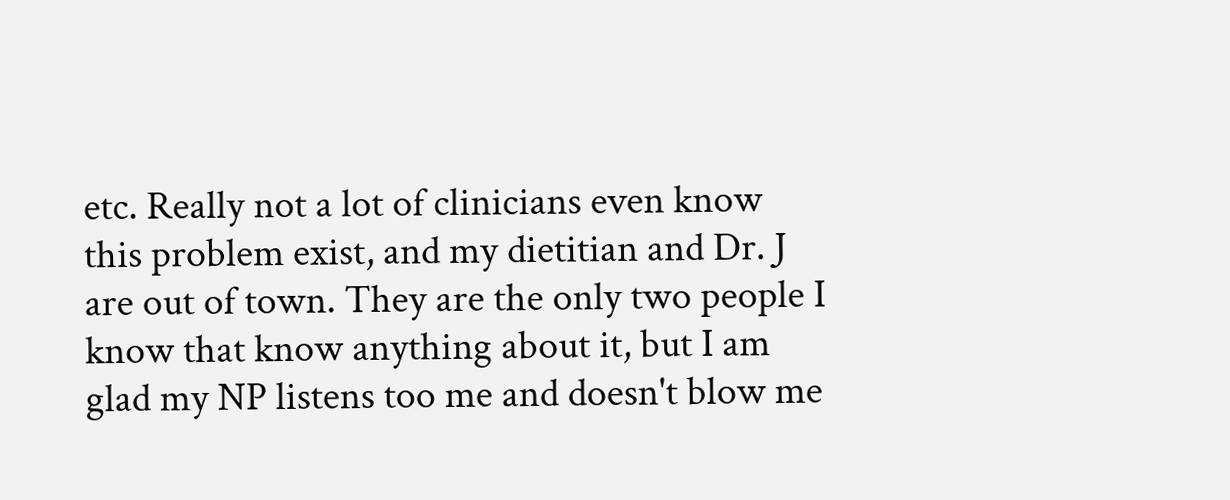etc. Really not a lot of clinicians even know this problem exist, and my dietitian and Dr. J are out of town. They are the only two people I know that know anything about it, but I am glad my NP listens too me and doesn't blow me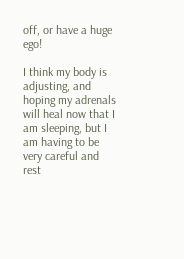off, or have a huge ego!

I think my body is adjusting, and hoping my adrenals will heal now that I am sleeping, but I am having to be very careful and rest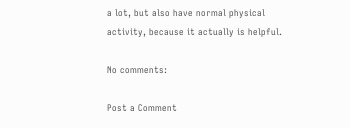a lot, but also have normal physical activity, because it actually is helpful.

No comments:

Post a Comment